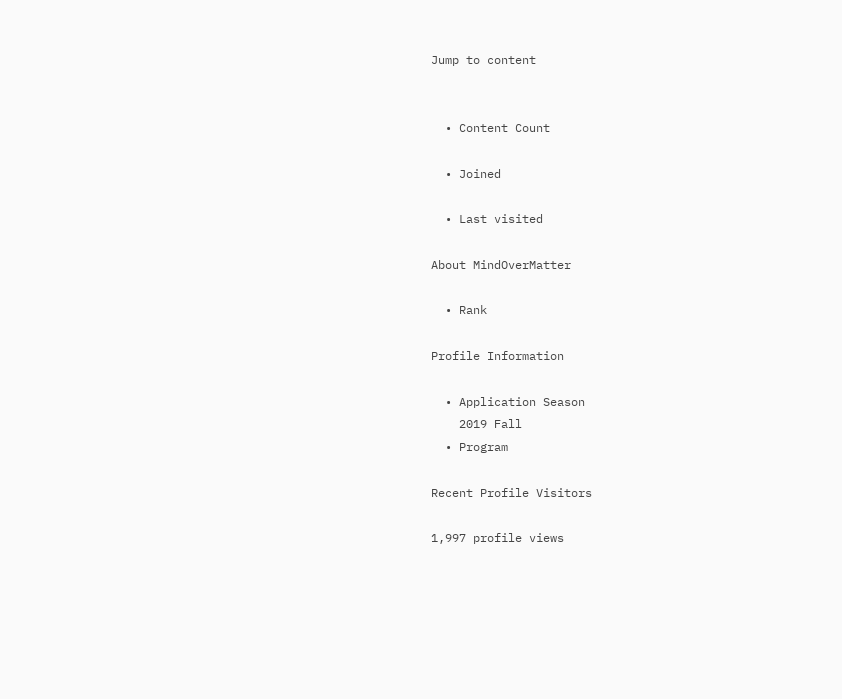Jump to content


  • Content Count

  • Joined

  • Last visited

About MindOverMatter

  • Rank

Profile Information

  • Application Season
    2019 Fall
  • Program

Recent Profile Visitors

1,997 profile views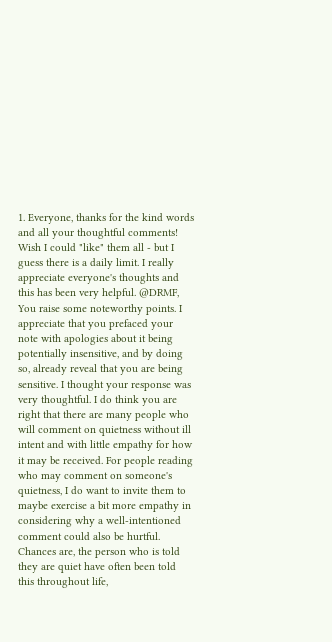1. Everyone, thanks for the kind words and all your thoughtful comments! Wish I could "like" them all - but I guess there is a daily limit. I really appreciate everyone's thoughts and this has been very helpful. @DRMF, You raise some noteworthy points. I appreciate that you prefaced your note with apologies about it being potentially insensitive, and by doing so, already reveal that you are being sensitive. I thought your response was very thoughtful. I do think you are right that there are many people who will comment on quietness without ill intent and with little empathy for how it may be received. For people reading who may comment on someone's quietness, I do want to invite them to maybe exercise a bit more empathy in considering why a well-intentioned comment could also be hurtful. Chances are, the person who is told they are quiet have often been told this throughout life,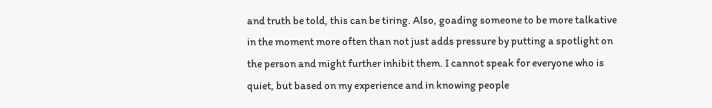and truth be told, this can be tiring. Also, goading someone to be more talkative in the moment more often than not just adds pressure by putting a spotlight on the person and might further inhibit them. I cannot speak for everyone who is quiet, but based on my experience and in knowing people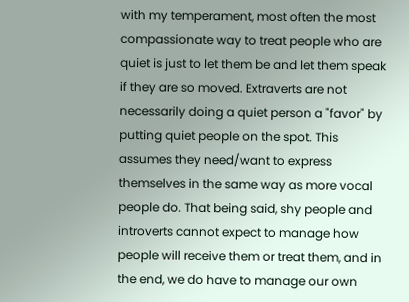with my temperament, most often the most compassionate way to treat people who are quiet is just to let them be and let them speak if they are so moved. Extraverts are not necessarily doing a quiet person a "favor" by putting quiet people on the spot. This assumes they need/want to express themselves in the same way as more vocal people do. That being said, shy people and introverts cannot expect to manage how people will receive them or treat them, and in the end, we do have to manage our own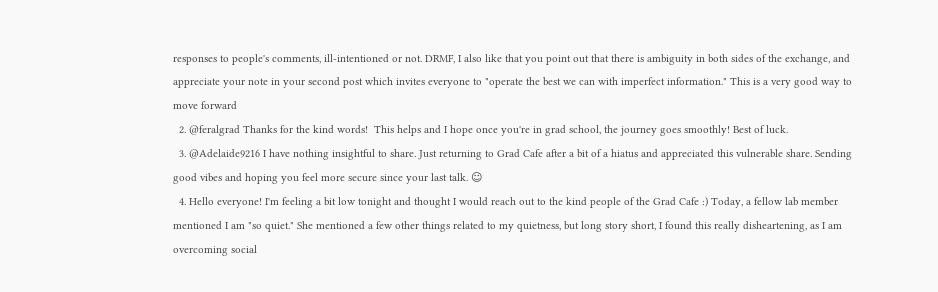responses to people's comments, ill-intentioned or not. DRMF, I also like that you point out that there is ambiguity in both sides of the exchange, and appreciate your note in your second post which invites everyone to "operate the best we can with imperfect information." This is a very good way to move forward
  2. @feralgrad Thanks for the kind words!  This helps and I hope once you're in grad school, the journey goes smoothly! Best of luck.
  3. @Adelaide9216 I have nothing insightful to share. Just returning to Grad Cafe after a bit of a hiatus and appreciated this vulnerable share. Sending good vibes and hoping you feel more secure since your last talk. ☺
  4. Hello everyone! I'm feeling a bit low tonight and thought I would reach out to the kind people of the Grad Cafe :) Today, a fellow lab member mentioned I am "so quiet." She mentioned a few other things related to my quietness, but long story short, I found this really disheartening, as I am overcoming social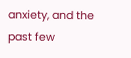anxiety, and the past few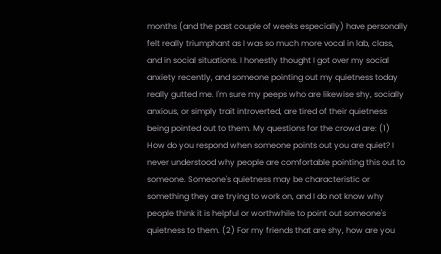months (and the past couple of weeks especially) have personally felt really triumphant as I was so much more vocal in lab, class, and in social situations. I honestly thought I got over my social anxiety recently, and someone pointing out my quietness today really gutted me. I'm sure my peeps who are likewise shy, socially anxious, or simply trait introverted, are tired of their quietness being pointed out to them. My questions for the crowd are: (1) How do you respond when someone points out you are quiet? I never understood why people are comfortable pointing this out to someone. Someone's quietness may be characteristic or something they are trying to work on, and I do not know why people think it is helpful or worthwhile to point out someone's quietness to them. (2) For my friends that are shy, how are you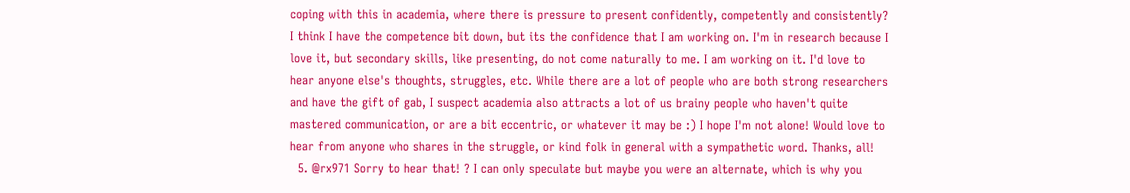coping with this in academia, where there is pressure to present confidently, competently and consistently? I think I have the competence bit down, but its the confidence that I am working on. I'm in research because I love it, but secondary skills, like presenting, do not come naturally to me. I am working on it. I'd love to hear anyone else's thoughts, struggles, etc. While there are a lot of people who are both strong researchers and have the gift of gab, I suspect academia also attracts a lot of us brainy people who haven't quite mastered communication, or are a bit eccentric, or whatever it may be :) I hope I'm not alone! Would love to hear from anyone who shares in the struggle, or kind folk in general with a sympathetic word. Thanks, all!
  5. @rx971 Sorry to hear that! ? I can only speculate but maybe you were an alternate, which is why you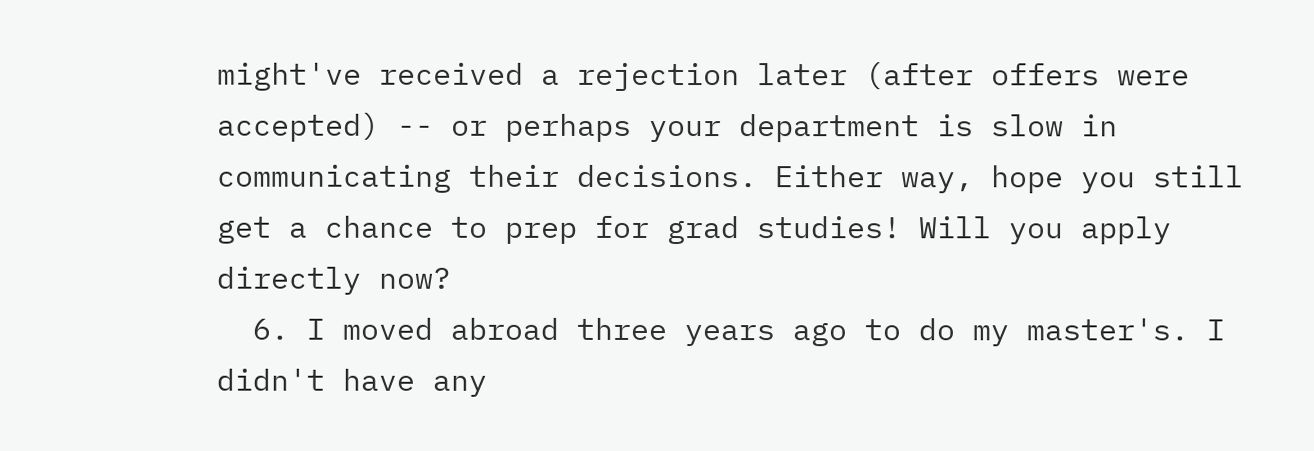might've received a rejection later (after offers were accepted) -- or perhaps your department is slow in communicating their decisions. Either way, hope you still get a chance to prep for grad studies! Will you apply directly now?
  6. I moved abroad three years ago to do my master's. I didn't have any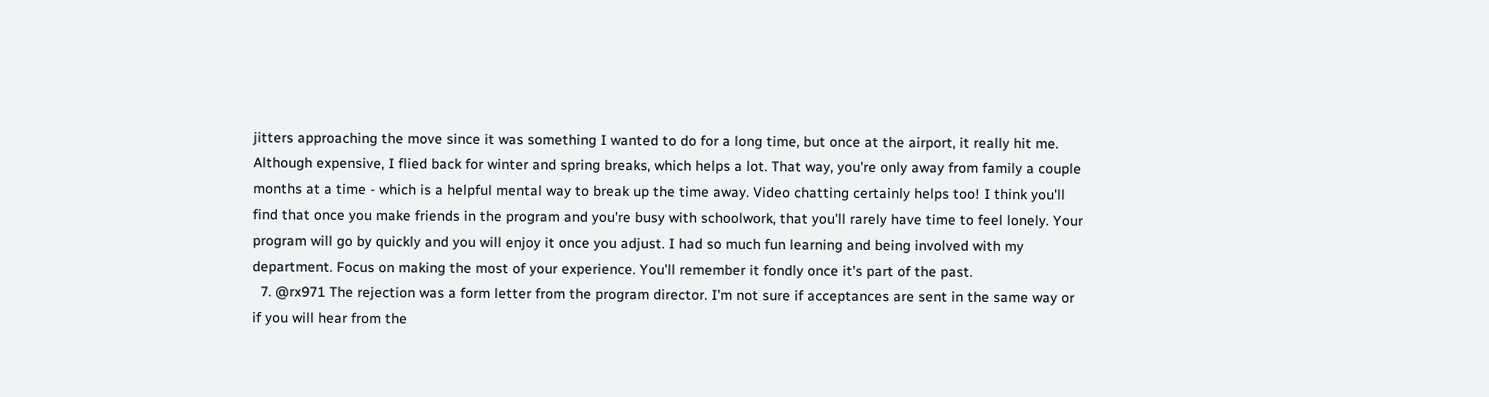jitters approaching the move since it was something I wanted to do for a long time, but once at the airport, it really hit me. Although expensive, I flied back for winter and spring breaks, which helps a lot. That way, you're only away from family a couple months at a time - which is a helpful mental way to break up the time away. Video chatting certainly helps too! I think you'll find that once you make friends in the program and you're busy with schoolwork, that you'll rarely have time to feel lonely. Your program will go by quickly and you will enjoy it once you adjust. I had so much fun learning and being involved with my department. Focus on making the most of your experience. You'll remember it fondly once it's part of the past.
  7. @rx971 The rejection was a form letter from the program director. I'm not sure if acceptances are sent in the same way or if you will hear from the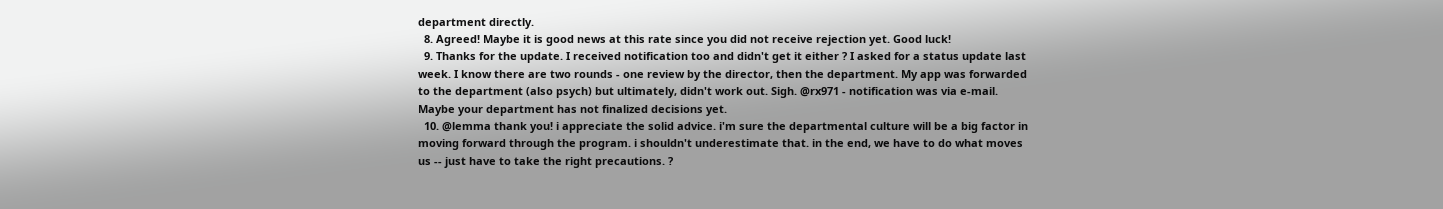department directly.
  8. Agreed! Maybe it is good news at this rate since you did not receive rejection yet. Good luck!
  9. Thanks for the update. I received notification too and didn't get it either ? I asked for a status update last week. I know there are two rounds - one review by the director, then the department. My app was forwarded to the department (also psych) but ultimately, didn't work out. Sigh. @rx971 - notification was via e-mail. Maybe your department has not finalized decisions yet.
  10. @lemma thank you! i appreciate the solid advice. i'm sure the departmental culture will be a big factor in moving forward through the program. i shouldn't underestimate that. in the end, we have to do what moves us -- just have to take the right precautions. ?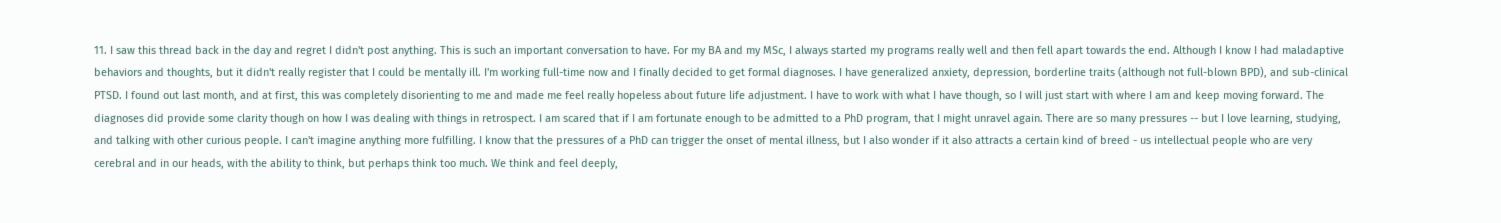11. I saw this thread back in the day and regret I didn't post anything. This is such an important conversation to have. For my BA and my MSc, I always started my programs really well and then fell apart towards the end. Although I know I had maladaptive behaviors and thoughts, but it didn't really register that I could be mentally ill. I'm working full-time now and I finally decided to get formal diagnoses. I have generalized anxiety, depression, borderline traits (although not full-blown BPD), and sub-clinical PTSD. I found out last month, and at first, this was completely disorienting to me and made me feel really hopeless about future life adjustment. I have to work with what I have though, so I will just start with where I am and keep moving forward. The diagnoses did provide some clarity though on how I was dealing with things in retrospect. I am scared that if I am fortunate enough to be admitted to a PhD program, that I might unravel again. There are so many pressures -- but I love learning, studying, and talking with other curious people. I can't imagine anything more fulfilling. I know that the pressures of a PhD can trigger the onset of mental illness, but I also wonder if it also attracts a certain kind of breed - us intellectual people who are very cerebral and in our heads, with the ability to think, but perhaps think too much. We think and feel deeply,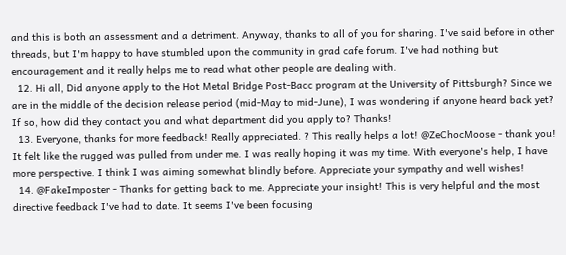and this is both an assessment and a detriment. Anyway, thanks to all of you for sharing. I've said before in other threads, but I'm happy to have stumbled upon the community in grad cafe forum. I've had nothing but encouragement and it really helps me to read what other people are dealing with.
  12. Hi all, Did anyone apply to the Hot Metal Bridge Post-Bacc program at the University of Pittsburgh? Since we are in the middle of the decision release period (mid-May to mid-June), I was wondering if anyone heard back yet? If so, how did they contact you and what department did you apply to? Thanks!
  13. Everyone, thanks for more feedback! Really appreciated. ? This really helps a lot! @ZeChocMoose - thank you! It felt like the rugged was pulled from under me. I was really hoping it was my time. With everyone's help, I have more perspective. I think I was aiming somewhat blindly before. Appreciate your sympathy and well wishes!
  14. @FakeImposter - Thanks for getting back to me. Appreciate your insight! This is very helpful and the most directive feedback I've had to date. It seems I've been focusing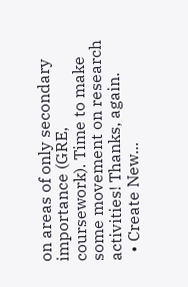on areas of only secondary importance (GRE, coursework). Time to make some movement on research activities! Thanks, again.
  • Create New...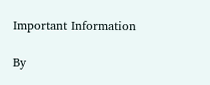Important Information

By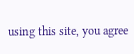using this site, you agree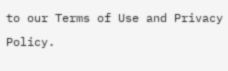to our Terms of Use and Privacy Policy.